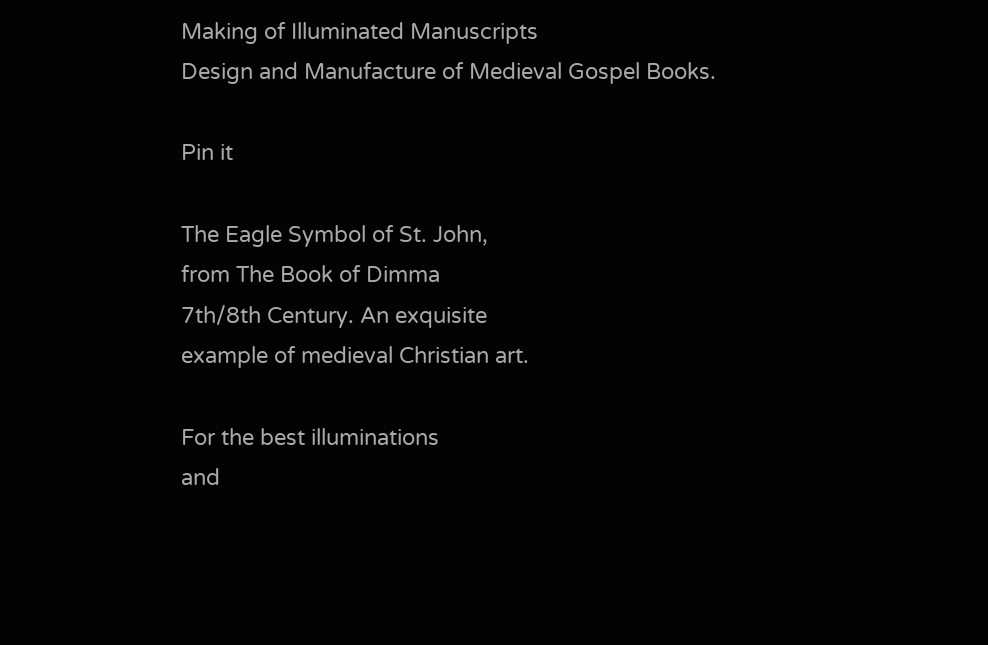Making of Illuminated Manuscripts
Design and Manufacture of Medieval Gospel Books.

Pin it

The Eagle Symbol of St. John,
from The Book of Dimma
7th/8th Century. An exquisite
example of medieval Christian art.

For the best illuminations
and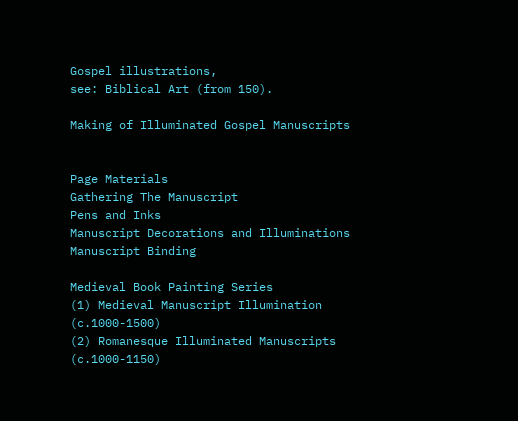Gospel illustrations,
see: Biblical Art (from 150).

Making of Illuminated Gospel Manuscripts


Page Materials
Gathering The Manuscript
Pens and Inks
Manuscript Decorations and Illuminations
Manuscript Binding

Medieval Book Painting Series
(1) Medieval Manuscript Illumination (c.1000-1500)
(2) Romanesque Illuminated Manuscripts (c.1000-1150)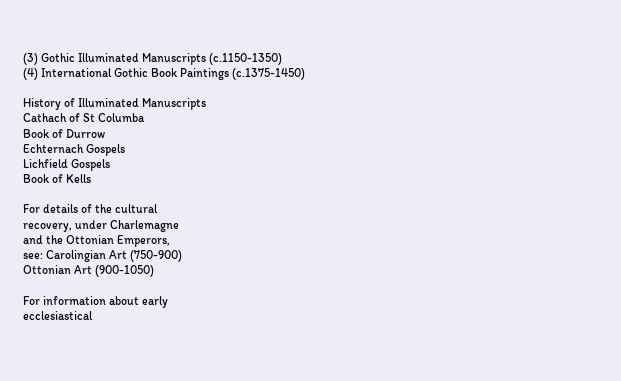(3) Gothic Illuminated Manuscripts (c.1150-1350)
(4) International Gothic Book Paintings (c.1375-1450)

History of Illuminated Manuscripts
Cathach of St Columba
Book of Durrow
Echternach Gospels
Lichfield Gospels
Book of Kells

For details of the cultural
recovery, under Charlemagne
and the Ottonian Emperors,
see: Carolingian Art (750-900)
Ottonian Art (900-1050)

For information about early
ecclesiastical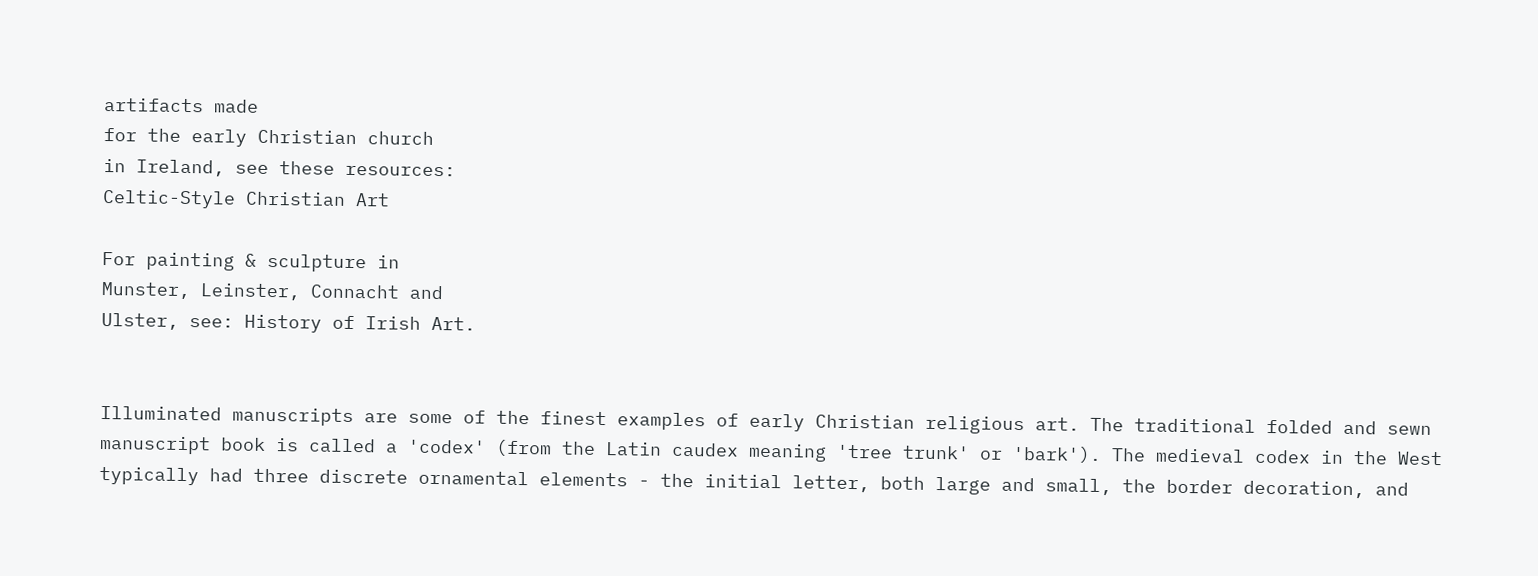artifacts made
for the early Christian church
in Ireland, see these resources:
Celtic-Style Christian Art

For painting & sculpture in
Munster, Leinster, Connacht and
Ulster, see: History of Irish Art.


Illuminated manuscripts are some of the finest examples of early Christian religious art. The traditional folded and sewn manuscript book is called a 'codex' (from the Latin caudex meaning 'tree trunk' or 'bark'). The medieval codex in the West typically had three discrete ornamental elements - the initial letter, both large and small, the border decoration, and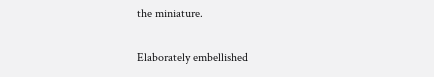the miniature.

Elaborately embellished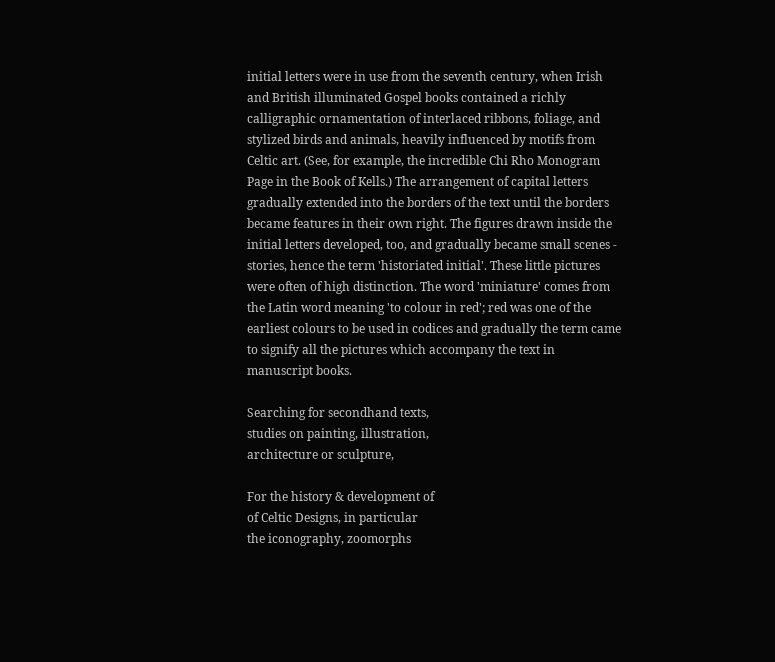initial letters were in use from the seventh century, when Irish and British illuminated Gospel books contained a richly calligraphic ornamentation of interlaced ribbons, foliage, and stylized birds and animals, heavily influenced by motifs from Celtic art. (See, for example, the incredible Chi Rho Monogram Page in the Book of Kells.) The arrangement of capital letters gradually extended into the borders of the text until the borders became features in their own right. The figures drawn inside the initial letters developed, too, and gradually became small scenes - stories, hence the term 'historiated initial'. These little pictures were often of high distinction. The word 'miniature' comes from the Latin word meaning 'to colour in red'; red was one of the earliest colours to be used in codices and gradually the term came to signify all the pictures which accompany the text in manuscript books.

Searching for secondhand texts,
studies on painting, illustration,
architecture or sculpture,

For the history & development of
of Celtic Designs, in particular
the iconography, zoomorphs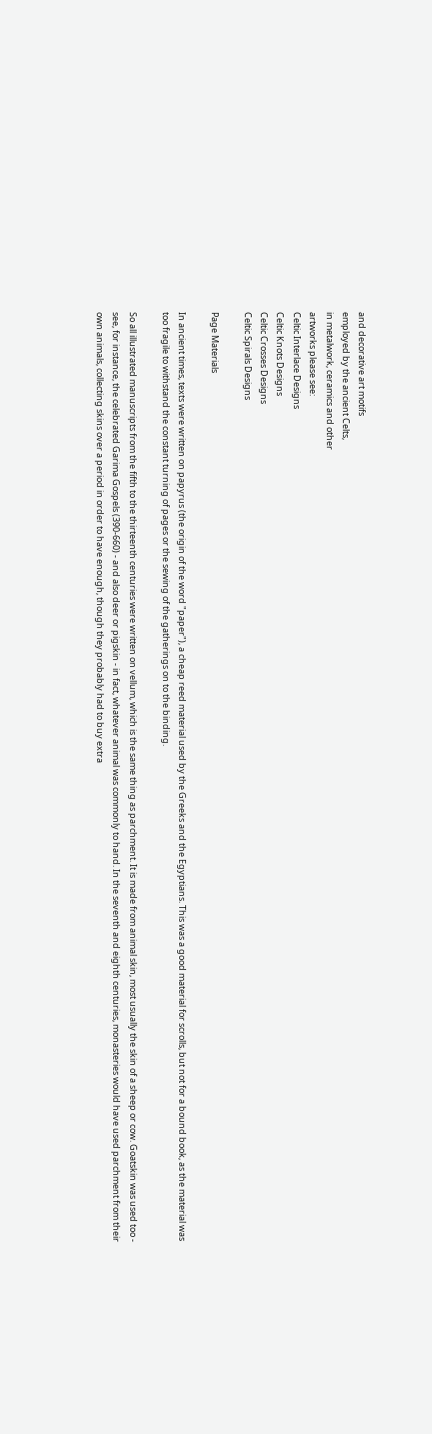and decorative art motifs
employed by the ancient Celts,
in metalwork, ceramics and other
artworks please see:
Celtic Interlace Designs
Celtic Knots Designs
Celtic Crosses Designs
Celtic Spirals Designs

Page Materials

In ancient times, texts were written on papyrus (the origin of the word "paper"), a cheap reed material used by the Greeks and the Egyptians. This was a good material for scrolls, but not for a bound book, as the material was too fragile to withstand the constant turning of pages or the sewing of the gatherings on to the binding.

So all illustrated manuscripts from the fifth to the thirteenth centuries were written on vellum, which is the same thing as parchment. It is made from animal skin, most usually the skin of a sheep or cow. Goatskin was used too - see, for instance, the celebrated Garima Gospels (390-660) - and also deer or pigskin - in fact, whatever animal was commonly to hand. In the seventh and eighth centuries, monasteries would have used parchment from their own animals, collecting skins over a period in order to have enough, though they probably had to buy extra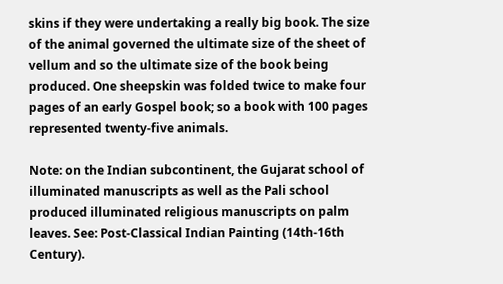skins if they were undertaking a really big book. The size of the animal governed the ultimate size of the sheet of vellum and so the ultimate size of the book being produced. One sheepskin was folded twice to make four pages of an early Gospel book; so a book with 100 pages represented twenty-five animals.

Note: on the Indian subcontinent, the Gujarat school of illuminated manuscripts as well as the Pali school produced illuminated religious manuscripts on palm leaves. See: Post-Classical Indian Painting (14th-16th Century).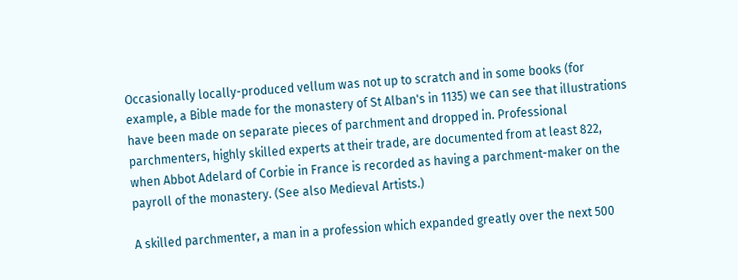Occasionally locally-produced vellum was not up to scratch and in some books (for example, a Bible made for the monastery of St Alban's in 1135) we can see that illustrations have been made on separate pieces of parchment and dropped in. Professional parchmenters, highly skilled experts at their trade, are documented from at least 822, when Abbot Adelard of Corbie in France is recorded as having a parchment-maker on the payroll of the monastery. (See also Medieval Artists.)

A skilled parchmenter, a man in a profession which expanded greatly over the next 500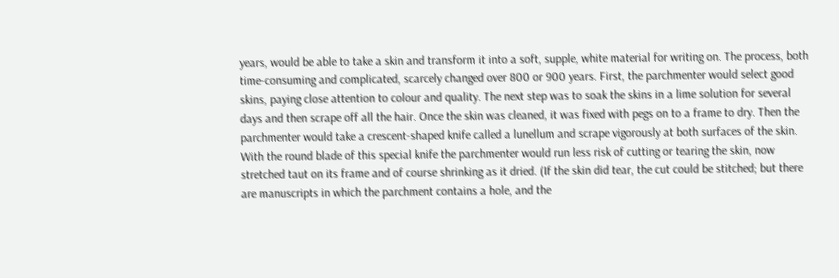years, would be able to take a skin and transform it into a soft, supple, white material for writing on. The process, both time-consuming and complicated, scarcely changed over 800 or 900 years. First, the parchmenter would select good skins, paying close attention to colour and quality. The next step was to soak the skins in a lime solution for several days and then scrape off all the hair. Once the skin was cleaned, it was fixed with pegs on to a frame to dry. Then the parchmenter would take a crescent-shaped knife called a lunellum and scrape vigorously at both surfaces of the skin. With the round blade of this special knife the parchmenter would run less risk of cutting or tearing the skin, now stretched taut on its frame and of course shrinking as it dried. (If the skin did tear, the cut could be stitched; but there are manuscripts in which the parchment contains a hole, and the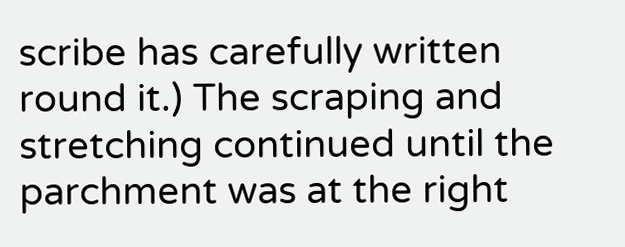scribe has carefully written round it.) The scraping and stretching continued until the parchment was at the right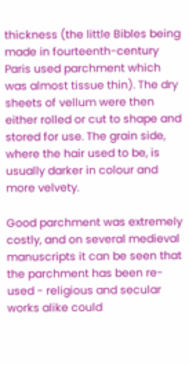thickness (the little Bibles being made in fourteenth-century Paris used parchment which was almost tissue thin). The dry sheets of vellum were then either rolled or cut to shape and stored for use. The grain side, where the hair used to be, is usually darker in colour and more velvety.

Good parchment was extremely costly, and on several medieval manuscripts it can be seen that the parchment has been re-used - religious and secular works alike could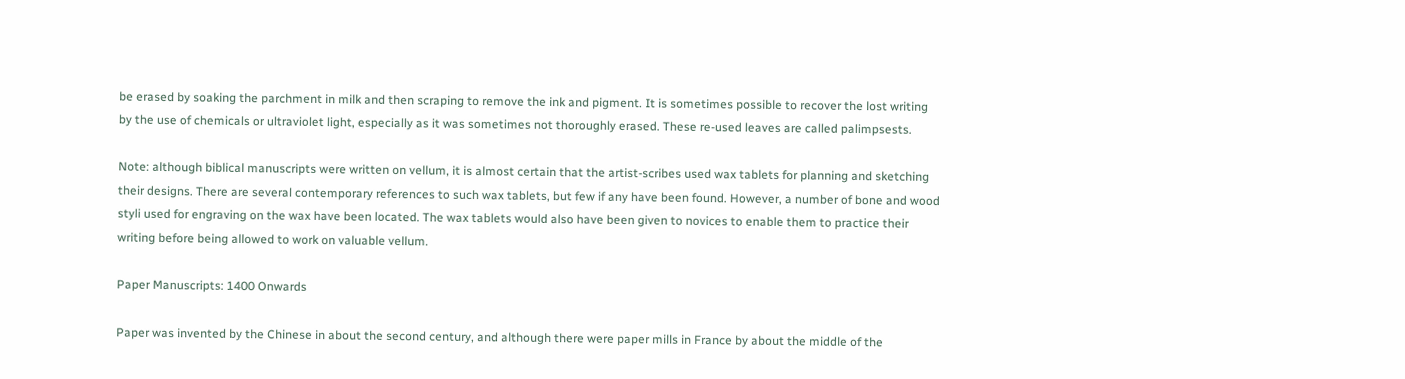be erased by soaking the parchment in milk and then scraping to remove the ink and pigment. It is sometimes possible to recover the lost writing by the use of chemicals or ultraviolet light, especially as it was sometimes not thoroughly erased. These re-used leaves are called palimpsests.

Note: although biblical manuscripts were written on vellum, it is almost certain that the artist-scribes used wax tablets for planning and sketching their designs. There are several contemporary references to such wax tablets, but few if any have been found. However, a number of bone and wood styli used for engraving on the wax have been located. The wax tablets would also have been given to novices to enable them to practice their writing before being allowed to work on valuable vellum.

Paper Manuscripts: 1400 Onwards

Paper was invented by the Chinese in about the second century, and although there were paper mills in France by about the middle of the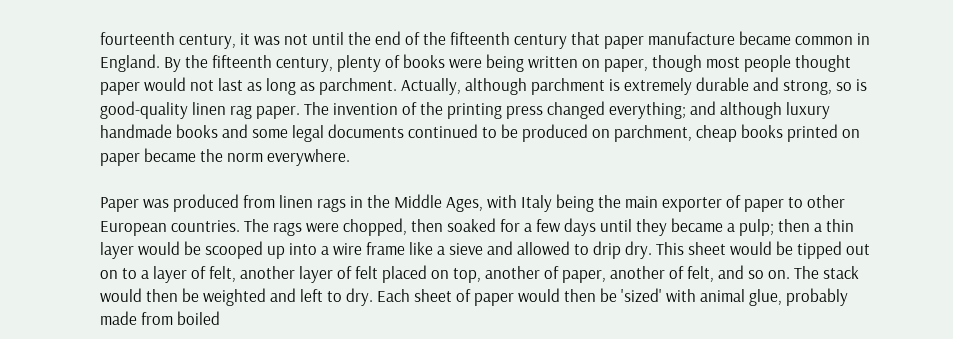fourteenth century, it was not until the end of the fifteenth century that paper manufacture became common in England. By the fifteenth century, plenty of books were being written on paper, though most people thought paper would not last as long as parchment. Actually, although parchment is extremely durable and strong, so is good-quality linen rag paper. The invention of the printing press changed everything; and although luxury handmade books and some legal documents continued to be produced on parchment, cheap books printed on paper became the norm everywhere.

Paper was produced from linen rags in the Middle Ages, with Italy being the main exporter of paper to other European countries. The rags were chopped, then soaked for a few days until they became a pulp; then a thin layer would be scooped up into a wire frame like a sieve and allowed to drip dry. This sheet would be tipped out on to a layer of felt, another layer of felt placed on top, another of paper, another of felt, and so on. The stack would then be weighted and left to dry. Each sheet of paper would then be 'sized' with animal glue, probably made from boiled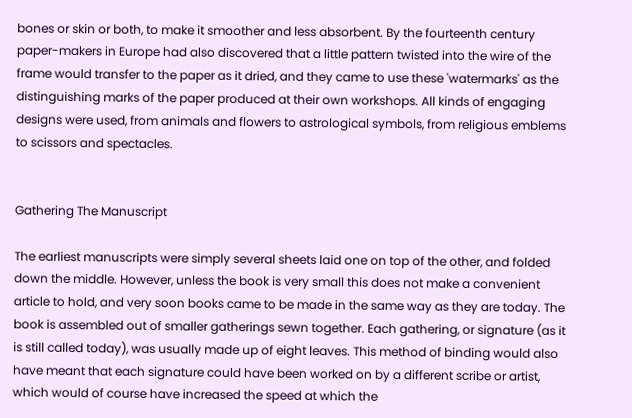bones or skin or both, to make it smoother and less absorbent. By the fourteenth century paper-makers in Europe had also discovered that a little pattern twisted into the wire of the frame would transfer to the paper as it dried, and they came to use these 'watermarks' as the distinguishing marks of the paper produced at their own workshops. All kinds of engaging designs were used, from animals and flowers to astrological symbols, from religious emblems to scissors and spectacles.


Gathering The Manuscript

The earliest manuscripts were simply several sheets laid one on top of the other, and folded down the middle. However, unless the book is very small this does not make a convenient article to hold, and very soon books came to be made in the same way as they are today. The book is assembled out of smaller gatherings sewn together. Each gathering, or signature (as it is still called today), was usually made up of eight leaves. This method of binding would also have meant that each signature could have been worked on by a different scribe or artist, which would of course have increased the speed at which the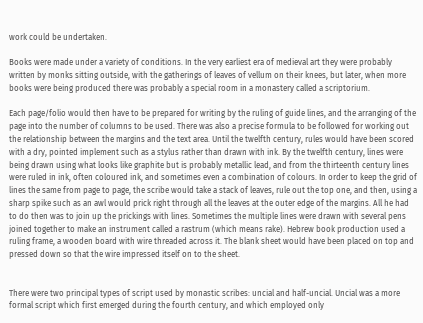work could be undertaken.

Books were made under a variety of conditions. In the very earliest era of medieval art they were probably written by monks sitting outside, with the gatherings of leaves of vellum on their knees, but later, when more books were being produced there was probably a special room in a monastery called a scriptorium.

Each page/folio would then have to be prepared for writing by the ruling of guide lines, and the arranging of the page into the number of columns to be used. There was also a precise formula to be followed for working out the relationship between the margins and the text area. Until the twelfth century, rules would have been scored with a dry, pointed implement such as a stylus rather than drawn with ink. By the twelfth century, lines were being drawn using what looks like graphite but is probably metallic lead, and from the thirteenth century lines were ruled in ink, often coloured ink, and sometimes even a combination of colours. In order to keep the grid of lines the same from page to page, the scribe would take a stack of leaves, rule out the top one, and then, using a sharp spike such as an awl would prick right through all the leaves at the outer edge of the margins. All he had to do then was to join up the prickings with lines. Sometimes the multiple lines were drawn with several pens joined together to make an instrument called a rastrum (which means rake). Hebrew book production used a ruling frame, a wooden board with wire threaded across it. The blank sheet would have been placed on top and pressed down so that the wire impressed itself on to the sheet.


There were two principal types of script used by monastic scribes: uncial and half-uncial. Uncial was a more formal script which first emerged during the fourth century, and which employed only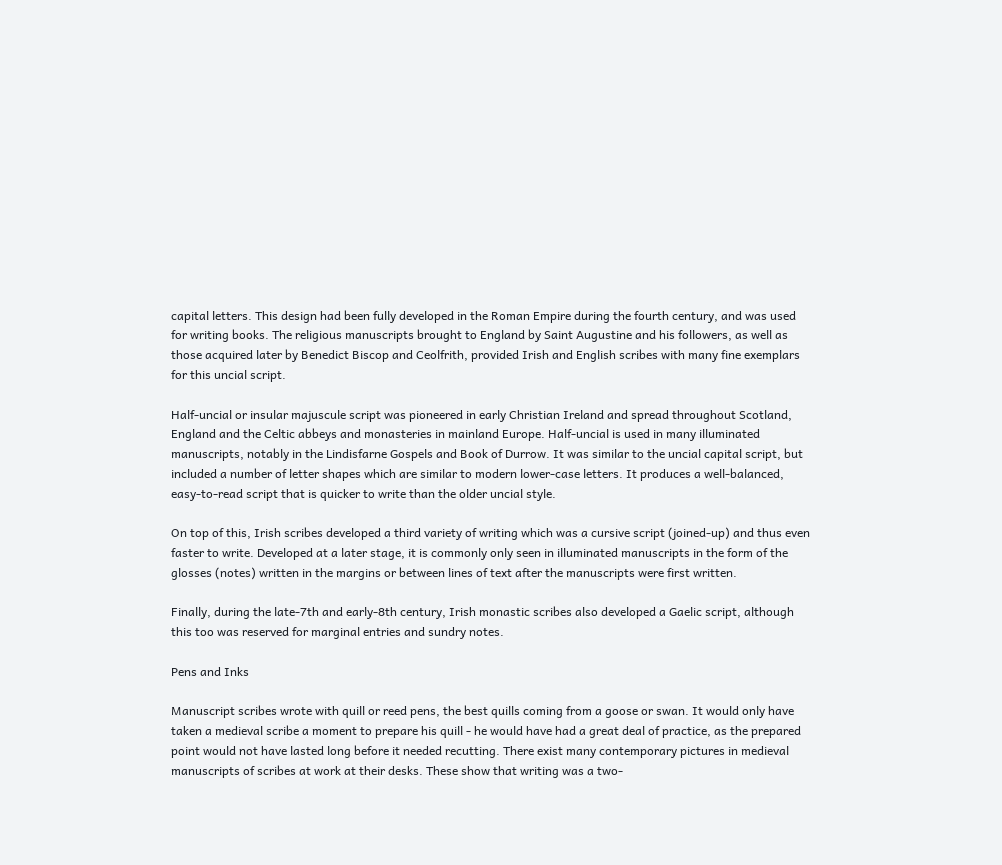capital letters. This design had been fully developed in the Roman Empire during the fourth century, and was used for writing books. The religious manuscripts brought to England by Saint Augustine and his followers, as well as those acquired later by Benedict Biscop and Ceolfrith, provided Irish and English scribes with many fine exemplars for this uncial script.

Half-uncial or insular majuscule script was pioneered in early Christian Ireland and spread throughout Scotland, England and the Celtic abbeys and monasteries in mainland Europe. Half-uncial is used in many illuminated manuscripts, notably in the Lindisfarne Gospels and Book of Durrow. It was similar to the uncial capital script, but included a number of letter shapes which are similar to modern lower-case letters. It produces a well-balanced, easy-to-read script that is quicker to write than the older uncial style.

On top of this, Irish scribes developed a third variety of writing which was a cursive script (joined-up) and thus even faster to write. Developed at a later stage, it is commonly only seen in illuminated manuscripts in the form of the glosses (notes) written in the margins or between lines of text after the manuscripts were first written.

Finally, during the late-7th and early-8th century, Irish monastic scribes also developed a Gaelic script, although this too was reserved for marginal entries and sundry notes.

Pens and Inks

Manuscript scribes wrote with quill or reed pens, the best quills coming from a goose or swan. It would only have taken a medieval scribe a moment to prepare his quill - he would have had a great deal of practice, as the prepared point would not have lasted long before it needed recutting. There exist many contemporary pictures in medieval manuscripts of scribes at work at their desks. These show that writing was a two-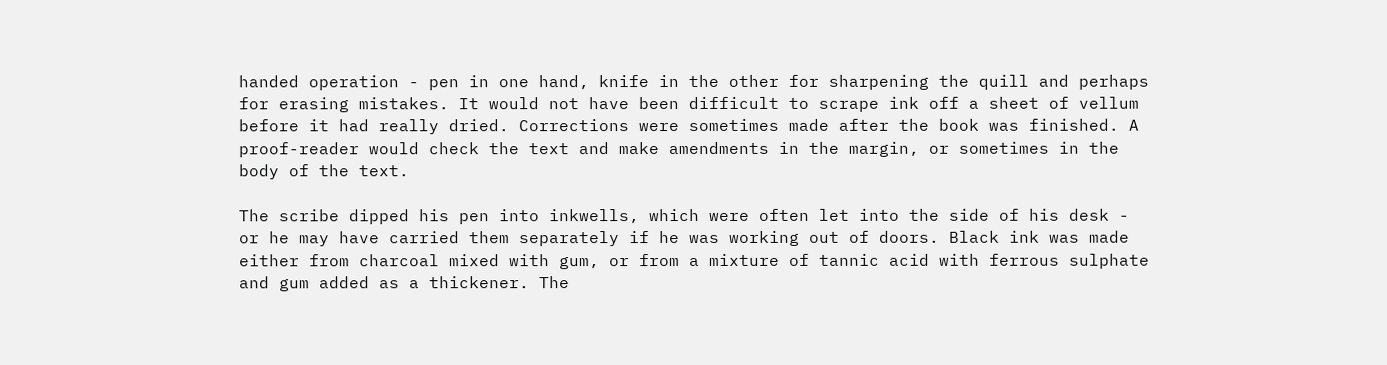handed operation - pen in one hand, knife in the other for sharpening the quill and perhaps for erasing mistakes. It would not have been difficult to scrape ink off a sheet of vellum before it had really dried. Corrections were sometimes made after the book was finished. A proof-reader would check the text and make amendments in the margin, or sometimes in the body of the text.

The scribe dipped his pen into inkwells, which were often let into the side of his desk - or he may have carried them separately if he was working out of doors. Black ink was made either from charcoal mixed with gum, or from a mixture of tannic acid with ferrous sulphate and gum added as a thickener. The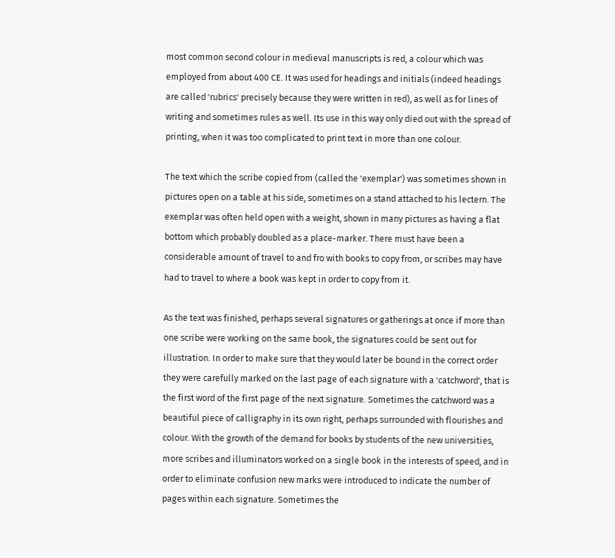most common second colour in medieval manuscripts is red, a colour which was employed from about 400 CE. It was used for headings and initials (indeed headings are called 'rubrics' precisely because they were written in red), as well as for lines of writing and sometimes rules as well. Its use in this way only died out with the spread of printing, when it was too complicated to print text in more than one colour.

The text which the scribe copied from (called the 'exemplar') was sometimes shown in pictures open on a table at his side, sometimes on a stand attached to his lectern. The exemplar was often held open with a weight, shown in many pictures as having a flat bottom which probably doubled as a place-marker. There must have been a considerable amount of travel to and fro with books to copy from, or scribes may have had to travel to where a book was kept in order to copy from it.

As the text was finished, perhaps several signatures or gatherings at once if more than one scribe were working on the same book, the signatures could be sent out for illustration. In order to make sure that they would later be bound in the correct order they were carefully marked on the last page of each signature with a 'catchword', that is the first word of the first page of the next signature. Sometimes the catchword was a beautiful piece of calligraphy in its own right, perhaps surrounded with flourishes and colour. With the growth of the demand for books by students of the new universities, more scribes and illuminators worked on a single book in the interests of speed, and in order to eliminate confusion new marks were introduced to indicate the number of pages within each signature. Sometimes the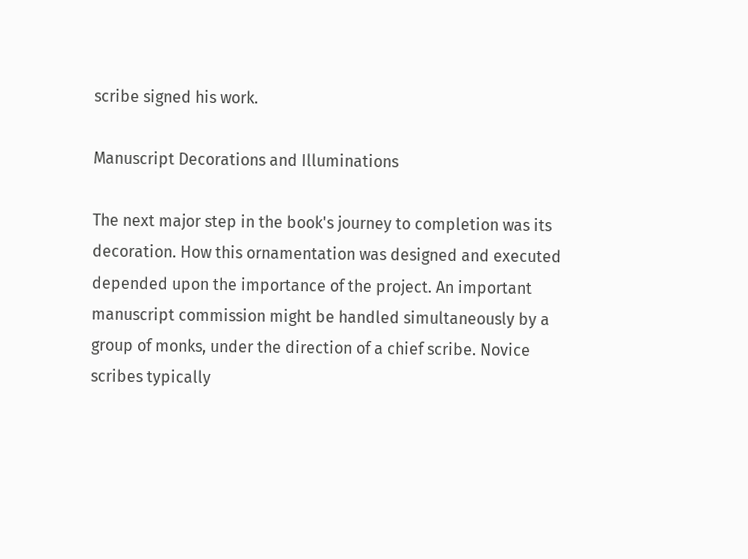scribe signed his work.

Manuscript Decorations and Illuminations

The next major step in the book's journey to completion was its decoration. How this ornamentation was designed and executed depended upon the importance of the project. An important manuscript commission might be handled simultaneously by a group of monks, under the direction of a chief scribe. Novice scribes typically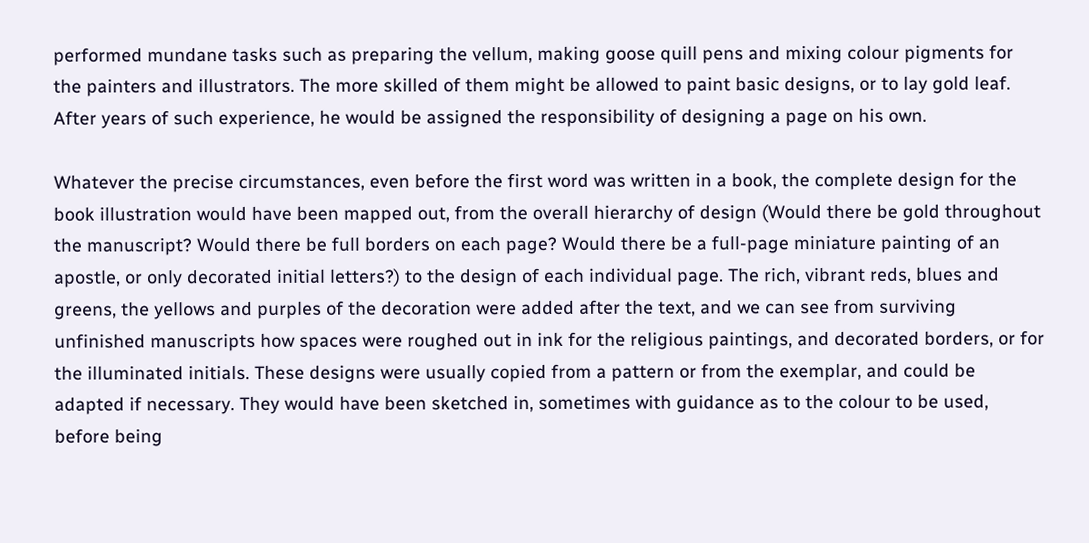performed mundane tasks such as preparing the vellum, making goose quill pens and mixing colour pigments for the painters and illustrators. The more skilled of them might be allowed to paint basic designs, or to lay gold leaf. After years of such experience, he would be assigned the responsibility of designing a page on his own.

Whatever the precise circumstances, even before the first word was written in a book, the complete design for the book illustration would have been mapped out, from the overall hierarchy of design (Would there be gold throughout the manuscript? Would there be full borders on each page? Would there be a full-page miniature painting of an apostle, or only decorated initial letters?) to the design of each individual page. The rich, vibrant reds, blues and greens, the yellows and purples of the decoration were added after the text, and we can see from surviving unfinished manuscripts how spaces were roughed out in ink for the religious paintings, and decorated borders, or for the illuminated initials. These designs were usually copied from a pattern or from the exemplar, and could be adapted if necessary. They would have been sketched in, sometimes with guidance as to the colour to be used, before being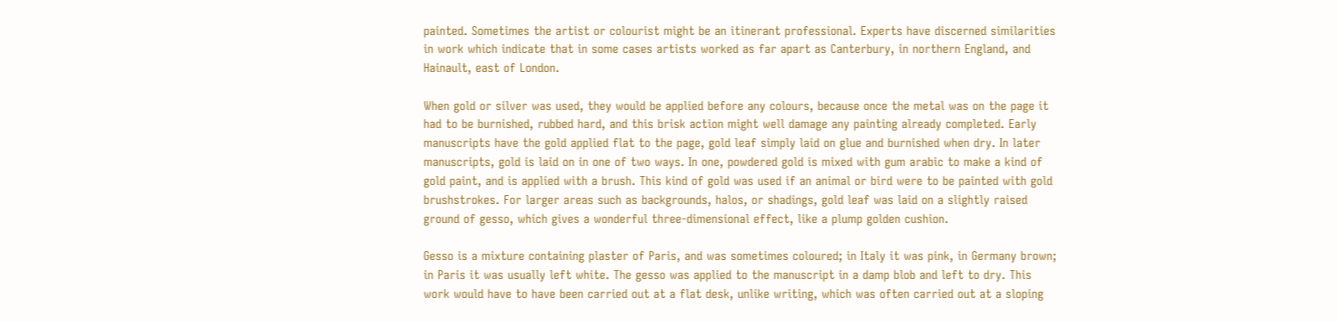painted. Sometimes the artist or colourist might be an itinerant professional. Experts have discerned similarities in work which indicate that in some cases artists worked as far apart as Canterbury, in northern England, and Hainault, east of London.

When gold or silver was used, they would be applied before any colours, because once the metal was on the page it had to be burnished, rubbed hard, and this brisk action might well damage any painting already completed. Early manuscripts have the gold applied flat to the page, gold leaf simply laid on glue and burnished when dry. In later manuscripts, gold is laid on in one of two ways. In one, powdered gold is mixed with gum arabic to make a kind of gold paint, and is applied with a brush. This kind of gold was used if an animal or bird were to be painted with gold brushstrokes. For larger areas such as backgrounds, halos, or shadings, gold leaf was laid on a slightly raised ground of gesso, which gives a wonderful three-dimensional effect, like a plump golden cushion.

Gesso is a mixture containing plaster of Paris, and was sometimes coloured; in Italy it was pink, in Germany brown; in Paris it was usually left white. The gesso was applied to the manuscript in a damp blob and left to dry. This work would have to have been carried out at a flat desk, unlike writing, which was often carried out at a sloping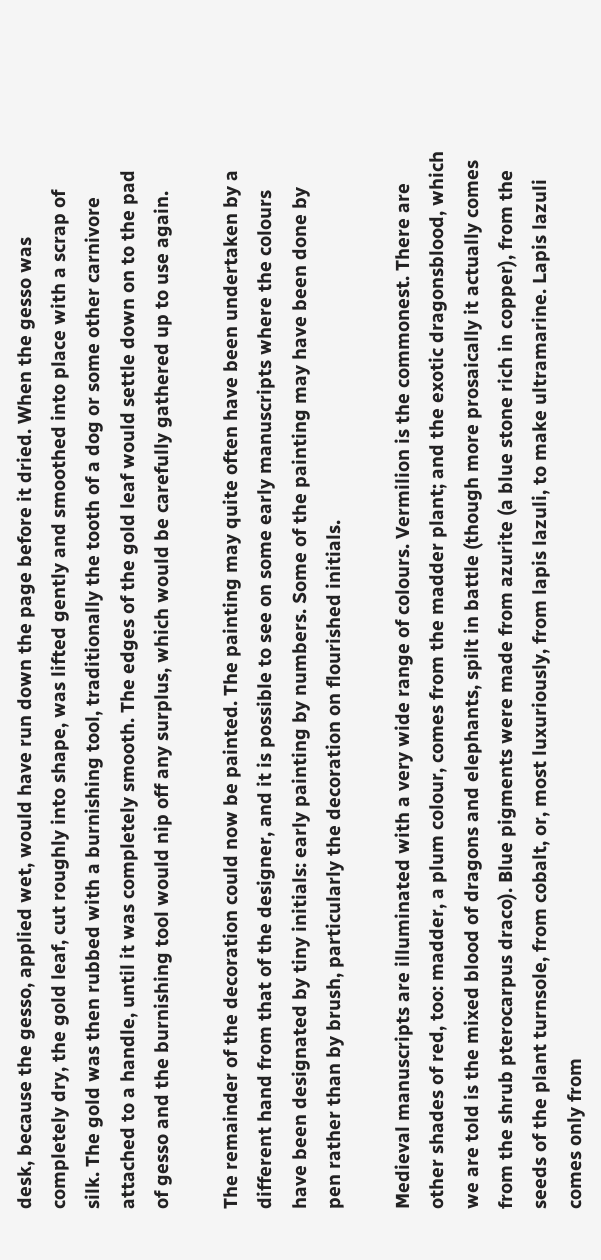desk, because the gesso, applied wet, would have run down the page before it dried. When the gesso was completely dry, the gold leaf, cut roughly into shape, was lifted gently and smoothed into place with a scrap of silk. The gold was then rubbed with a burnishing tool, traditionally the tooth of a dog or some other carnivore attached to a handle, until it was completely smooth. The edges of the gold leaf would settle down on to the pad of gesso and the burnishing tool would nip off any surplus, which would be carefully gathered up to use again.

The remainder of the decoration could now be painted. The painting may quite often have been undertaken by a different hand from that of the designer, and it is possible to see on some early manuscripts where the colours have been designated by tiny initials: early painting by numbers. Some of the painting may have been done by pen rather than by brush, particularly the decoration on flourished initials.

Medieval manuscripts are illuminated with a very wide range of colours. Vermilion is the commonest. There are other shades of red, too: madder, a plum colour, comes from the madder plant; and the exotic dragonsblood, which we are told is the mixed blood of dragons and elephants, spilt in battle (though more prosaically it actually comes from the shrub pterocarpus draco). Blue pigments were made from azurite (a blue stone rich in copper), from the seeds of the plant turnsole, from cobalt, or, most luxuriously, from lapis lazuli, to make ultramarine. Lapis lazuli comes only from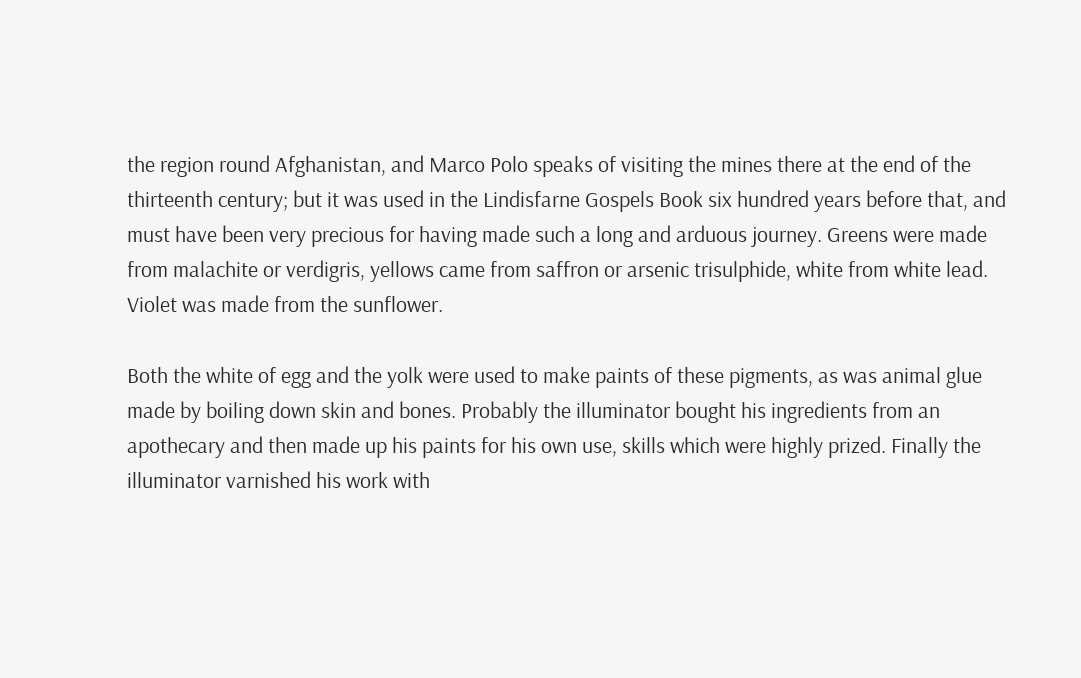the region round Afghanistan, and Marco Polo speaks of visiting the mines there at the end of the thirteenth century; but it was used in the Lindisfarne Gospels Book six hundred years before that, and must have been very precious for having made such a long and arduous journey. Greens were made from malachite or verdigris, yellows came from saffron or arsenic trisulphide, white from white lead. Violet was made from the sunflower.

Both the white of egg and the yolk were used to make paints of these pigments, as was animal glue made by boiling down skin and bones. Probably the illuminator bought his ingredients from an apothecary and then made up his paints for his own use, skills which were highly prized. Finally the illuminator varnished his work with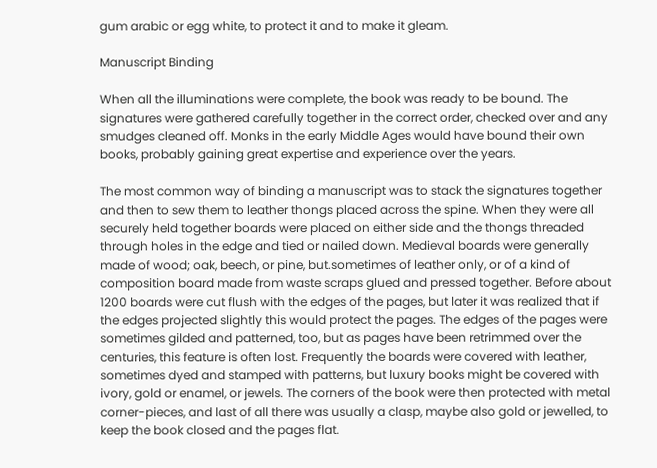gum arabic or egg white, to protect it and to make it gleam.

Manuscript Binding

When all the illuminations were complete, the book was ready to be bound. The signatures were gathered carefully together in the correct order, checked over and any smudges cleaned off. Monks in the early Middle Ages would have bound their own books, probably gaining great expertise and experience over the years.

The most common way of binding a manuscript was to stack the signatures together and then to sew them to leather thongs placed across the spine. When they were all securely held together boards were placed on either side and the thongs threaded through holes in the edge and tied or nailed down. Medieval boards were generally made of wood; oak, beech, or pine, but.sometimes of leather only, or of a kind of composition board made from waste scraps glued and pressed together. Before about 1200 boards were cut flush with the edges of the pages, but later it was realized that if the edges projected slightly this would protect the pages. The edges of the pages were sometimes gilded and patterned, too, but as pages have been retrimmed over the centuries, this feature is often lost. Frequently the boards were covered with leather, sometimes dyed and stamped with patterns, but luxury books might be covered with ivory, gold or enamel, or jewels. The corners of the book were then protected with metal corner-pieces, and last of all there was usually a clasp, maybe also gold or jewelled, to keep the book closed and the pages flat.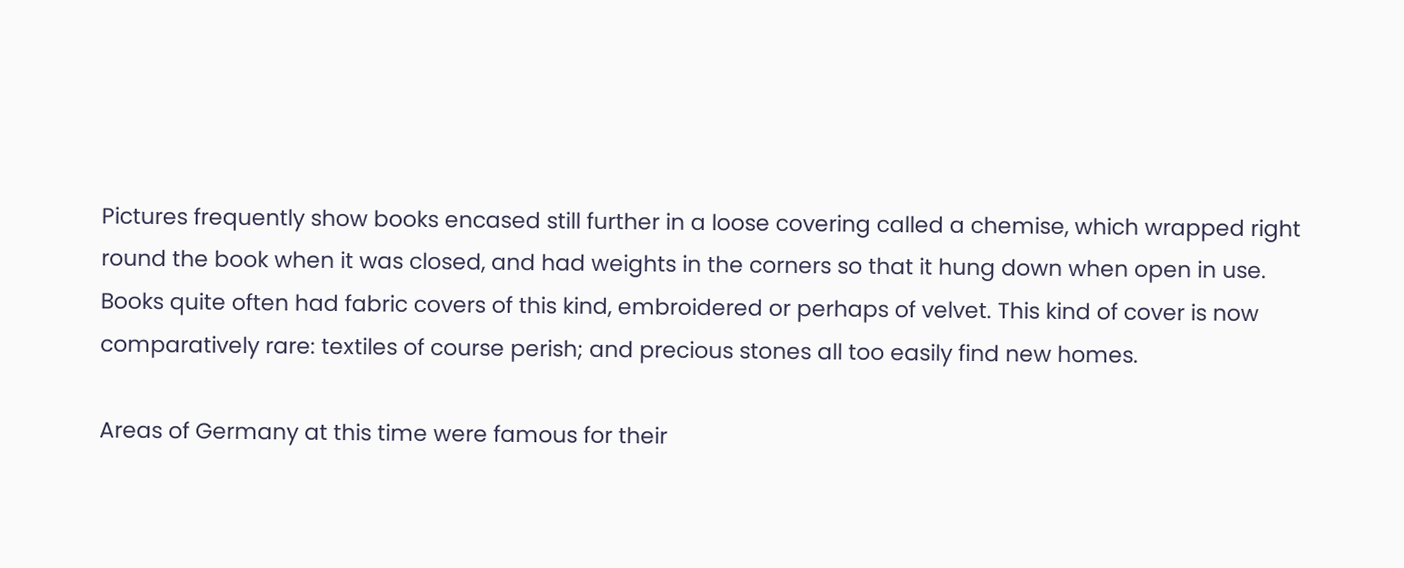Pictures frequently show books encased still further in a loose covering called a chemise, which wrapped right round the book when it was closed, and had weights in the corners so that it hung down when open in use. Books quite often had fabric covers of this kind, embroidered or perhaps of velvet. This kind of cover is now comparatively rare: textiles of course perish; and precious stones all too easily find new homes.

Areas of Germany at this time were famous for their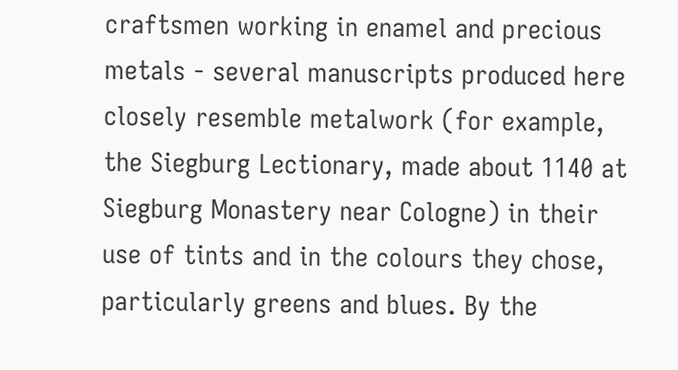craftsmen working in enamel and precious metals - several manuscripts produced here closely resemble metalwork (for example, the Siegburg Lectionary, made about 1140 at Siegburg Monastery near Cologne) in their use of tints and in the colours they chose, particularly greens and blues. By the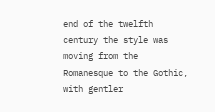end of the twelfth century the style was moving from the Romanesque to the Gothic, with gentler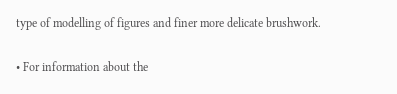type of modelling of figures and finer more delicate brushwork.

• For information about the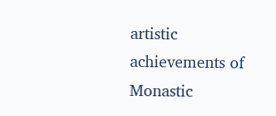artistic achievements of Monastic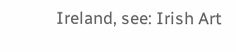Ireland, see: Irish Art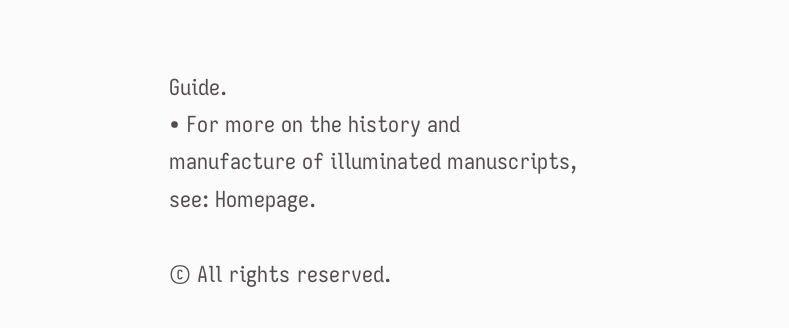Guide.
• For more on the history and manufacture of illuminated manuscripts, see: Homepage.

© All rights reserved.